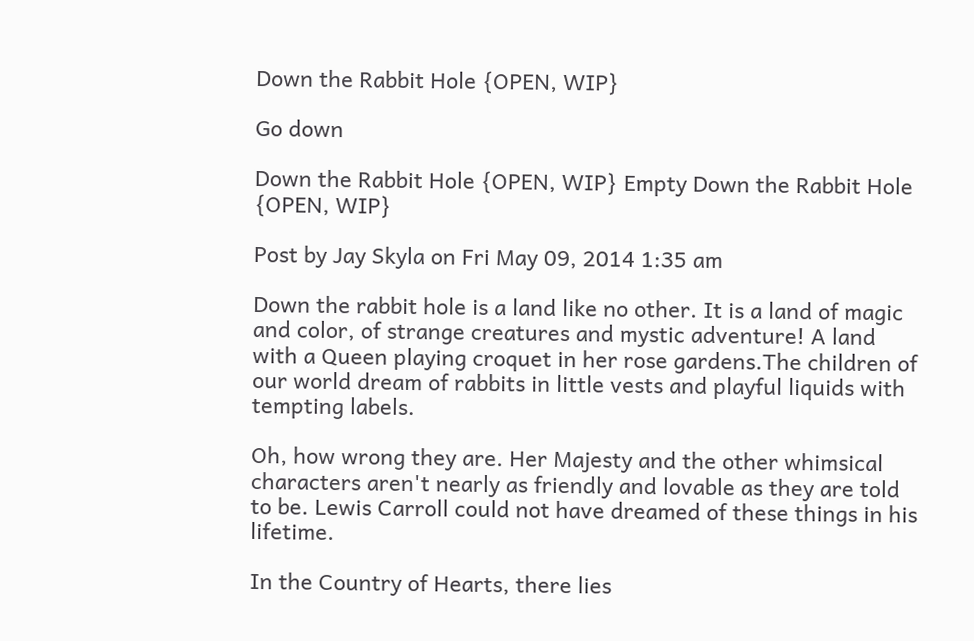Down the Rabbit Hole {OPEN, WIP}

Go down

Down the Rabbit Hole {OPEN, WIP} Empty Down the Rabbit Hole {OPEN, WIP}

Post by Jay Skyla on Fri May 09, 2014 1:35 am

Down the rabbit hole is a land like no other. It is a land of magic and color, of strange creatures and mystic adventure! A land with a Queen playing croquet in her rose gardens.The children of our world dream of rabbits in little vests and playful liquids with tempting labels.

Oh, how wrong they are. Her Majesty and the other whimsical characters aren't nearly as friendly and lovable as they are told to be. Lewis Carroll could not have dreamed of these things in his lifetime.

In the Country of Hearts, there lies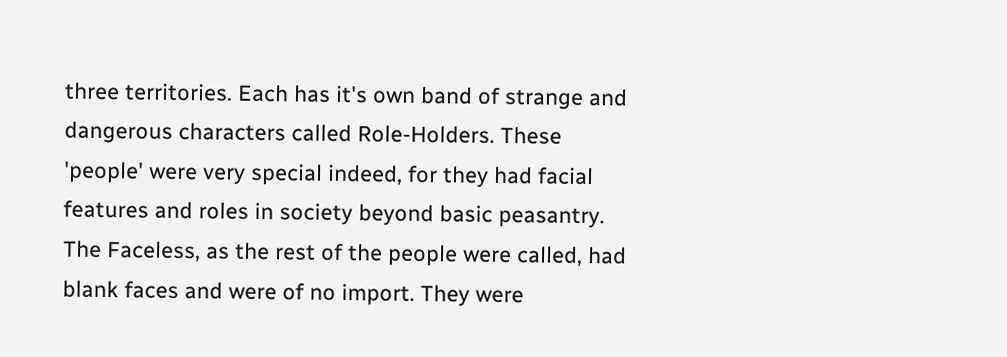three territories. Each has it's own band of strange and dangerous characters called Role-Holders. These 'people' were very special indeed, for they had facial features and roles in society beyond basic peasantry. The Faceless, as the rest of the people were called, had blank faces and were of no import. They were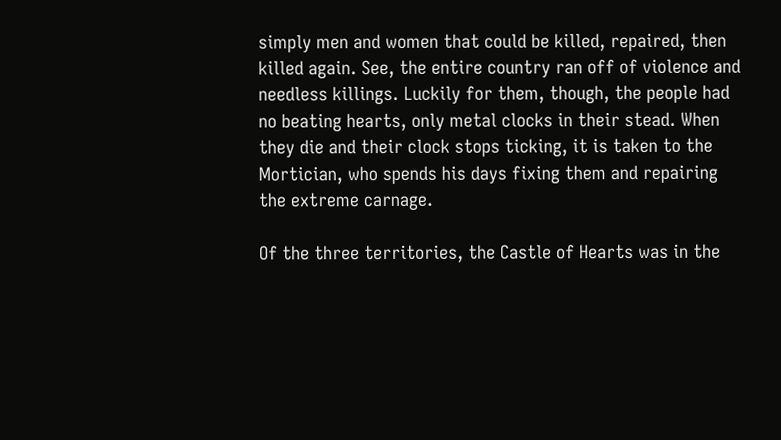simply men and women that could be killed, repaired, then killed again. See, the entire country ran off of violence and needless killings. Luckily for them, though, the people had no beating hearts, only metal clocks in their stead. When they die and their clock stops ticking, it is taken to the Mortician, who spends his days fixing them and repairing the extreme carnage.

Of the three territories, the Castle of Hearts was in the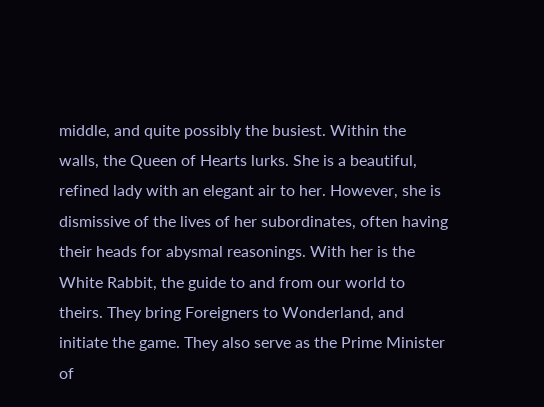middle, and quite possibly the busiest. Within the walls, the Queen of Hearts lurks. She is a beautiful, refined lady with an elegant air to her. However, she is dismissive of the lives of her subordinates, often having their heads for abysmal reasonings. With her is the White Rabbit, the guide to and from our world to theirs. They bring Foreigners to Wonderland, and initiate the game. They also serve as the Prime Minister of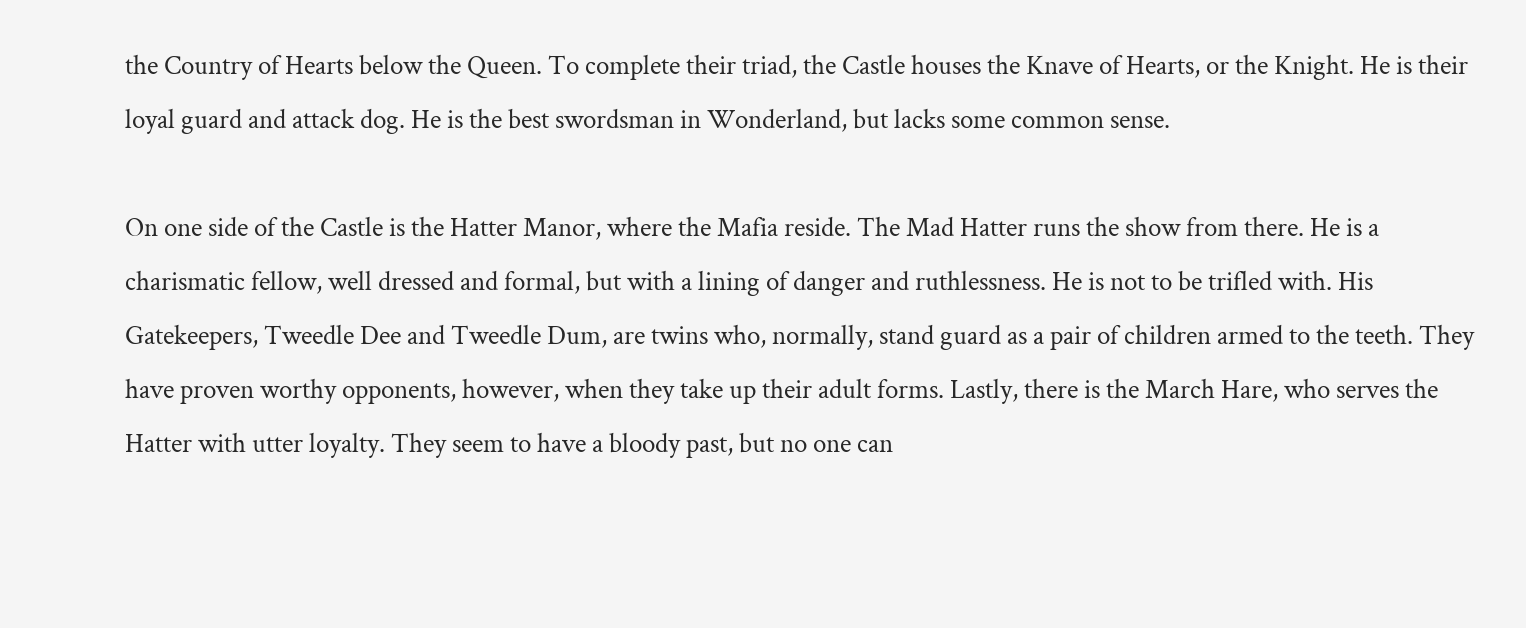the Country of Hearts below the Queen. To complete their triad, the Castle houses the Knave of Hearts, or the Knight. He is their loyal guard and attack dog. He is the best swordsman in Wonderland, but lacks some common sense.

On one side of the Castle is the Hatter Manor, where the Mafia reside. The Mad Hatter runs the show from there. He is a charismatic fellow, well dressed and formal, but with a lining of danger and ruthlessness. He is not to be trifled with. His Gatekeepers, Tweedle Dee and Tweedle Dum, are twins who, normally, stand guard as a pair of children armed to the teeth. They have proven worthy opponents, however, when they take up their adult forms. Lastly, there is the March Hare, who serves the Hatter with utter loyalty. They seem to have a bloody past, but no one can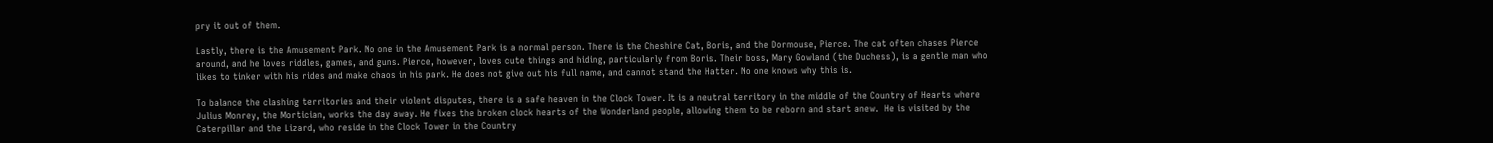pry it out of them.

Lastly, there is the Amusement Park. No one in the Amusement Park is a normal person. There is the Cheshire Cat, Boris, and the Dormouse, Pierce. The cat often chases Pierce around, and he loves riddles, games, and guns. Pierce, however, loves cute things and hiding, particularly from Boris. Their boss, Mary Gowland (the Duchess), is a gentle man who likes to tinker with his rides and make chaos in his park. He does not give out his full name, and cannot stand the Hatter. No one knows why this is.

To balance the clashing territories and their violent disputes, there is a safe heaven in the Clock Tower. It is a neutral territory in the middle of the Country of Hearts where Julius Monrey, the Mortician, works the day away. He fixes the broken clock hearts of the Wonderland people, allowing them to be reborn and start anew.  He is visited by the Caterpillar and the Lizard, who reside in the Clock Tower in the Country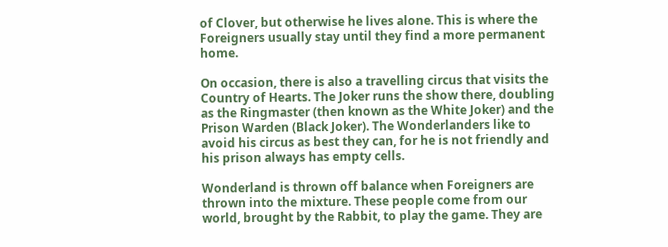of Clover, but otherwise he lives alone. This is where the Foreigners usually stay until they find a more permanent home.

On occasion, there is also a travelling circus that visits the Country of Hearts. The Joker runs the show there, doubling as the Ringmaster (then known as the White Joker) and the Prison Warden (Black Joker). The Wonderlanders like to avoid his circus as best they can, for he is not friendly and his prison always has empty cells.

Wonderland is thrown off balance when Foreigners are thrown into the mixture. These people come from our world, brought by the Rabbit, to play the game. They are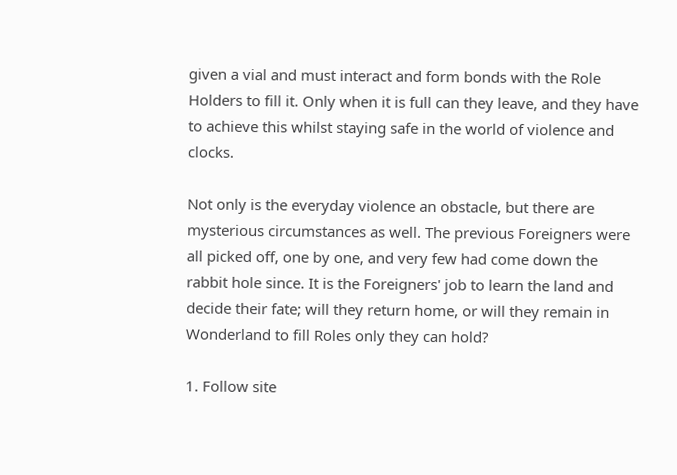given a vial and must interact and form bonds with the Role Holders to fill it. Only when it is full can they leave, and they have to achieve this whilst staying safe in the world of violence and clocks.

Not only is the everyday violence an obstacle, but there are mysterious circumstances as well. The previous Foreigners were all picked off, one by one, and very few had come down the rabbit hole since. It is the Foreigners' job to learn the land and decide their fate; will they return home, or will they remain in Wonderland to fill Roles only they can hold?

1. Follow site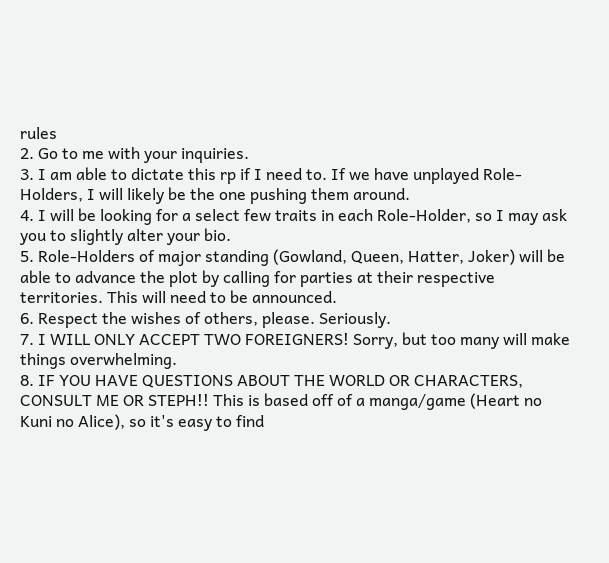rules
2. Go to me with your inquiries.
3. I am able to dictate this rp if I need to. If we have unplayed Role-Holders, I will likely be the one pushing them around.
4. I will be looking for a select few traits in each Role-Holder, so I may ask you to slightly alter your bio.
5. Role-Holders of major standing (Gowland, Queen, Hatter, Joker) will be able to advance the plot by calling for parties at their respective territories. This will need to be announced.
6. Respect the wishes of others, please. Seriously.
7. I WILL ONLY ACCEPT TWO FOREIGNERS! Sorry, but too many will make things overwhelming.
8. IF YOU HAVE QUESTIONS ABOUT THE WORLD OR CHARACTERS, CONSULT ME OR STEPH!! This is based off of a manga/game (Heart no Kuni no Alice), so it's easy to find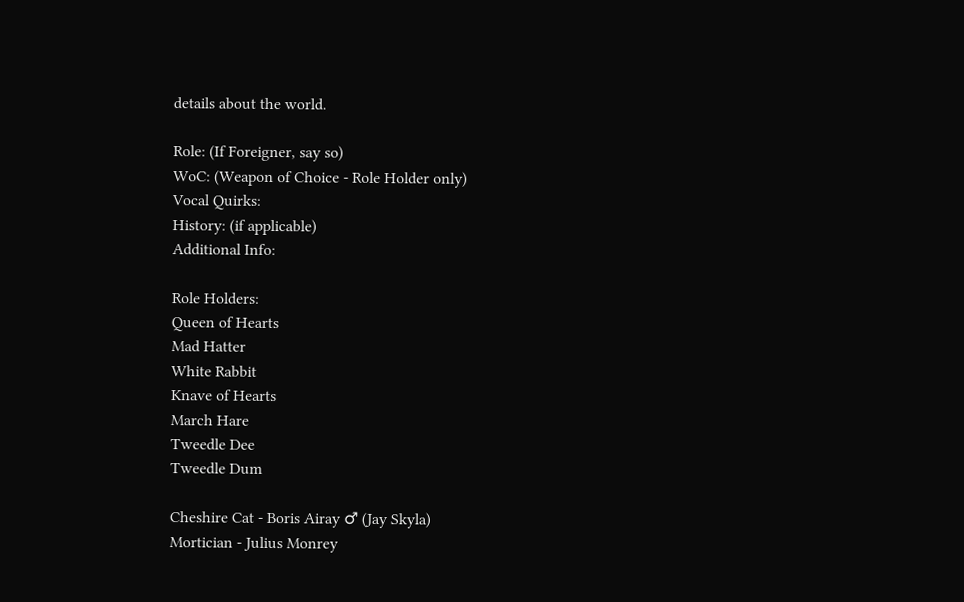details about the world.

Role: (If Foreigner, say so)
WoC: (Weapon of Choice - Role Holder only)
Vocal Quirks:
History: (if applicable)
Additional Info:

Role Holders:
Queen of Hearts
Mad Hatter
White Rabbit
Knave of Hearts
March Hare
Tweedle Dee
Tweedle Dum

Cheshire Cat - Boris Airay ♂ (Jay Skyla)
Mortician - Julius Monrey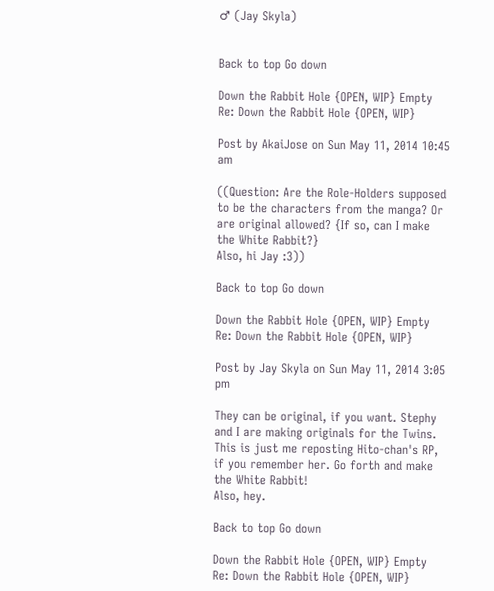♂ (Jay Skyla)


Back to top Go down

Down the Rabbit Hole {OPEN, WIP} Empty Re: Down the Rabbit Hole {OPEN, WIP}

Post by AkaiJose on Sun May 11, 2014 10:45 am

((Question: Are the Role-Holders supposed to be the characters from the manga? Or are original allowed? {If so, can I make the White Rabbit?}
Also, hi Jay :3))

Back to top Go down

Down the Rabbit Hole {OPEN, WIP} Empty Re: Down the Rabbit Hole {OPEN, WIP}

Post by Jay Skyla on Sun May 11, 2014 3:05 pm

They can be original, if you want. Stephy and I are making originals for the Twins. This is just me reposting Hito-chan's RP, if you remember her. Go forth and make the White Rabbit!
Also, hey.

Back to top Go down

Down the Rabbit Hole {OPEN, WIP} Empty Re: Down the Rabbit Hole {OPEN, WIP}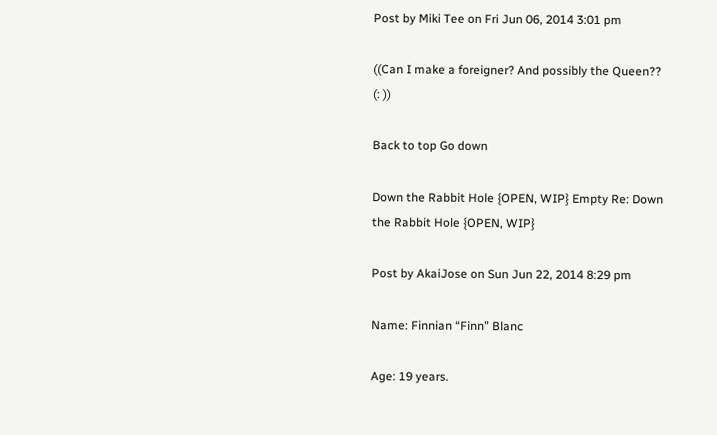Post by Miki Tee on Fri Jun 06, 2014 3:01 pm

((Can I make a foreigner? And possibly the Queen?? (: ))

Back to top Go down

Down the Rabbit Hole {OPEN, WIP} Empty Re: Down the Rabbit Hole {OPEN, WIP}

Post by AkaiJose on Sun Jun 22, 2014 8:29 pm

Name: Finnian “Finn” Blanc

Age: 19 years.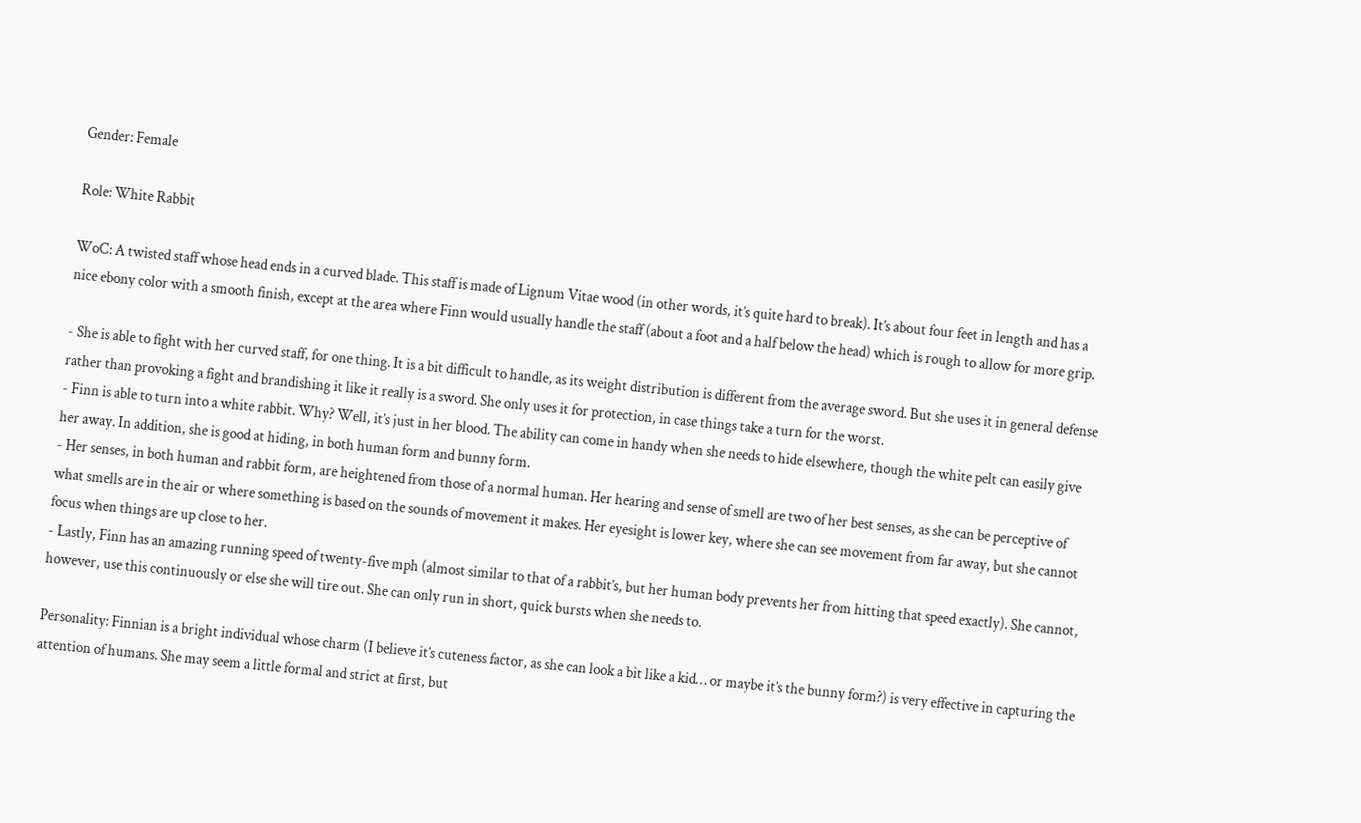Gender: Female

Role: White Rabbit

WoC: A twisted staff whose head ends in a curved blade. This staff is made of Lignum Vitae wood (in other words, it’s quite hard to break). It’s about four feet in length and has a nice ebony color with a smooth finish, except at the area where Finn would usually handle the staff (about a foot and a half below the head) which is rough to allow for more grip.

- She is able to fight with her curved staff, for one thing. It is a bit difficult to handle, as its weight distribution is different from the average sword. But she uses it in general defense rather than provoking a fight and brandishing it like it really is a sword. She only uses it for protection, in case things take a turn for the worst.
- Finn is able to turn into a white rabbit. Why? Well, it’s just in her blood. The ability can come in handy when she needs to hide elsewhere, though the white pelt can easily give her away. In addition, she is good at hiding, in both human form and bunny form.
- Her senses, in both human and rabbit form, are heightened from those of a normal human. Her hearing and sense of smell are two of her best senses, as she can be perceptive of what smells are in the air or where something is based on the sounds of movement it makes. Her eyesight is lower key, where she can see movement from far away, but she cannot focus when things are up close to her.
- Lastly, Finn has an amazing running speed of twenty-five mph (almost similar to that of a rabbit’s, but her human body prevents her from hitting that speed exactly). She cannot, however, use this continuously or else she will tire out. She can only run in short, quick bursts when she needs to.

Personality: Finnian is a bright individual whose charm (I believe it’s cuteness factor, as she can look a bit like a kid… or maybe it’s the bunny form?) is very effective in capturing the attention of humans. She may seem a little formal and strict at first, but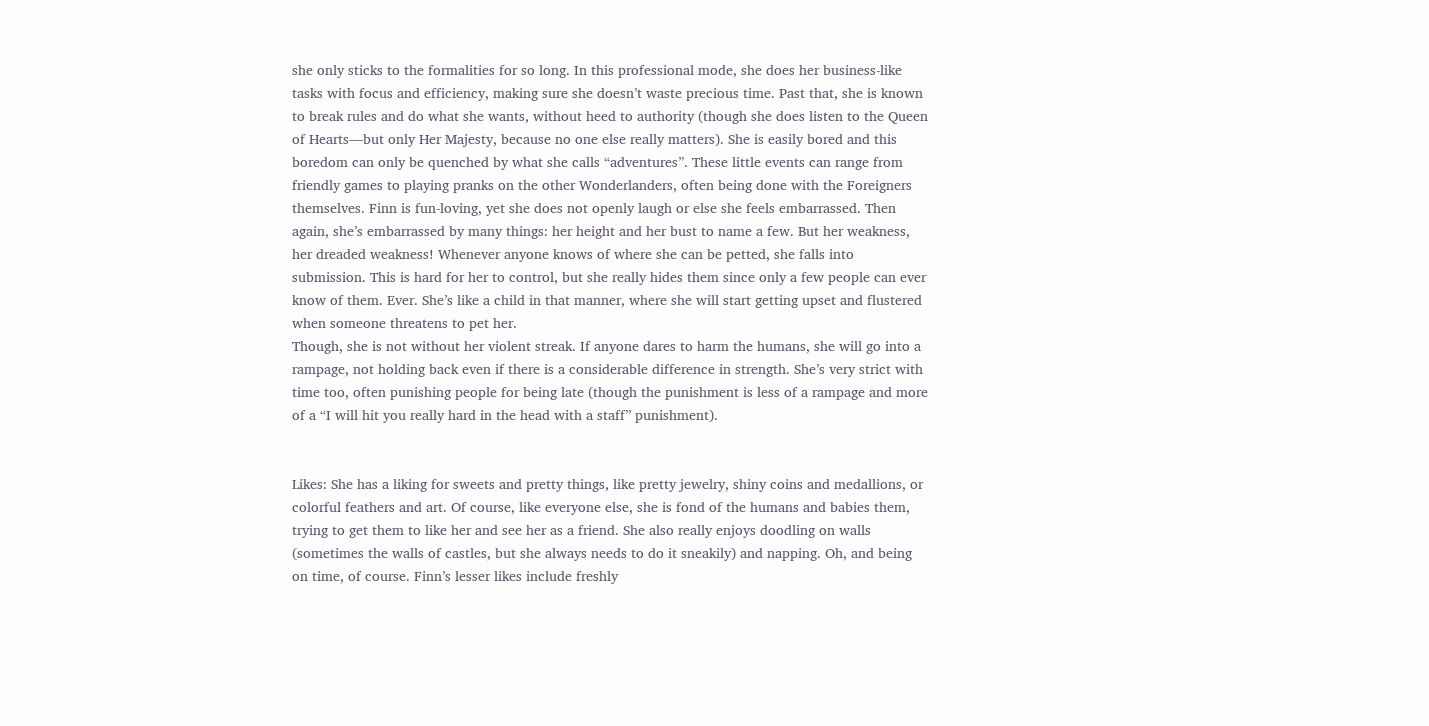she only sticks to the formalities for so long. In this professional mode, she does her business-like tasks with focus and efficiency, making sure she doesn’t waste precious time. Past that, she is known to break rules and do what she wants, without heed to authority (though she does listen to the Queen of Hearts—but only Her Majesty, because no one else really matters). She is easily bored and this boredom can only be quenched by what she calls “adventures”. These little events can range from friendly games to playing pranks on the other Wonderlanders, often being done with the Foreigners themselves. Finn is fun-loving, yet she does not openly laugh or else she feels embarrassed. Then again, she’s embarrassed by many things: her height and her bust to name a few. But her weakness, her dreaded weakness! Whenever anyone knows of where she can be petted, she falls into submission. This is hard for her to control, but she really hides them since only a few people can ever know of them. Ever. She’s like a child in that manner, where she will start getting upset and flustered when someone threatens to pet her.
Though, she is not without her violent streak. If anyone dares to harm the humans, she will go into a rampage, not holding back even if there is a considerable difference in strength. She’s very strict with time too, often punishing people for being late (though the punishment is less of a rampage and more of a “I will hit you really hard in the head with a staff” punishment).


Likes: She has a liking for sweets and pretty things, like pretty jewelry, shiny coins and medallions, or colorful feathers and art. Of course, like everyone else, she is fond of the humans and babies them, trying to get them to like her and see her as a friend. She also really enjoys doodling on walls (sometimes the walls of castles, but she always needs to do it sneakily) and napping. Oh, and being on time, of course. Finn’s lesser likes include freshly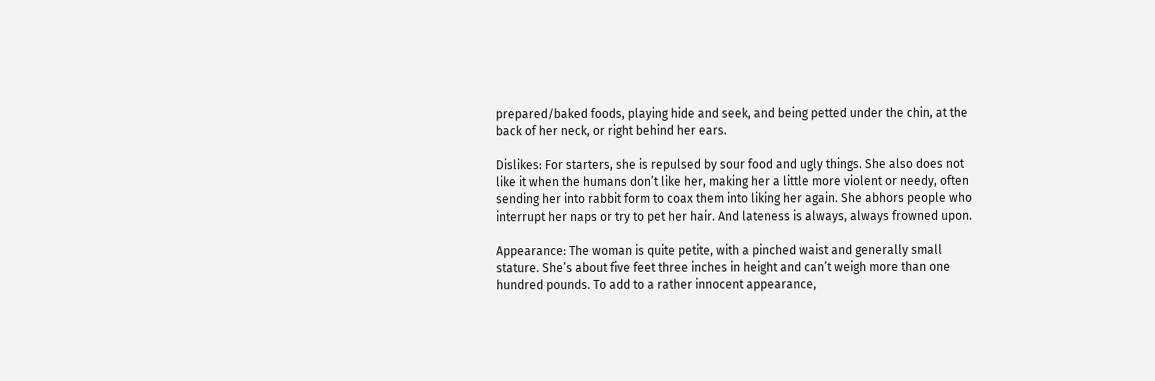prepared/baked foods, playing hide and seek, and being petted under the chin, at the back of her neck, or right behind her ears.

Dislikes: For starters, she is repulsed by sour food and ugly things. She also does not like it when the humans don’t like her, making her a little more violent or needy, often sending her into rabbit form to coax them into liking her again. She abhors people who interrupt her naps or try to pet her hair. And lateness is always, always frowned upon.

Appearance: The woman is quite petite, with a pinched waist and generally small stature. She’s about five feet three inches in height and can’t weigh more than one hundred pounds. To add to a rather innocent appearance,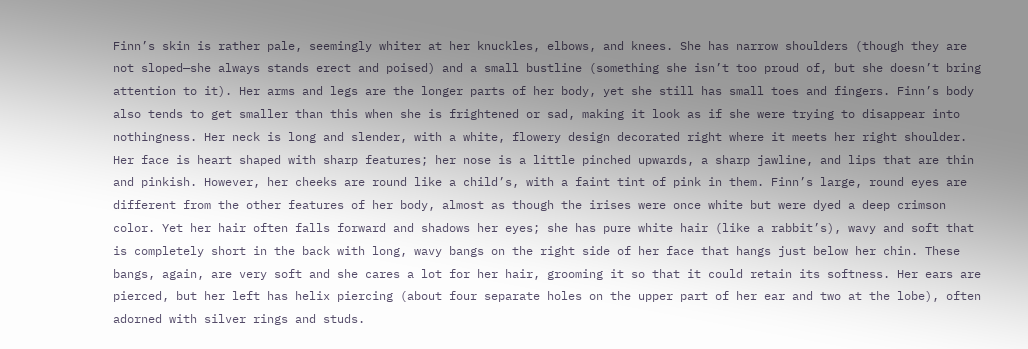Finn’s skin is rather pale, seemingly whiter at her knuckles, elbows, and knees. She has narrow shoulders (though they are not sloped—she always stands erect and poised) and a small bustline (something she isn’t too proud of, but she doesn’t bring attention to it). Her arms and legs are the longer parts of her body, yet she still has small toes and fingers. Finn’s body also tends to get smaller than this when she is frightened or sad, making it look as if she were trying to disappear into nothingness. Her neck is long and slender, with a white, flowery design decorated right where it meets her right shoulder. Her face is heart shaped with sharp features; her nose is a little pinched upwards, a sharp jawline, and lips that are thin and pinkish. However, her cheeks are round like a child’s, with a faint tint of pink in them. Finn’s large, round eyes are different from the other features of her body, almost as though the irises were once white but were dyed a deep crimson color. Yet her hair often falls forward and shadows her eyes; she has pure white hair (like a rabbit’s), wavy and soft that is completely short in the back with long, wavy bangs on the right side of her face that hangs just below her chin. These bangs, again, are very soft and she cares a lot for her hair, grooming it so that it could retain its softness. Her ears are pierced, but her left has helix piercing (about four separate holes on the upper part of her ear and two at the lobe), often adorned with silver rings and studs.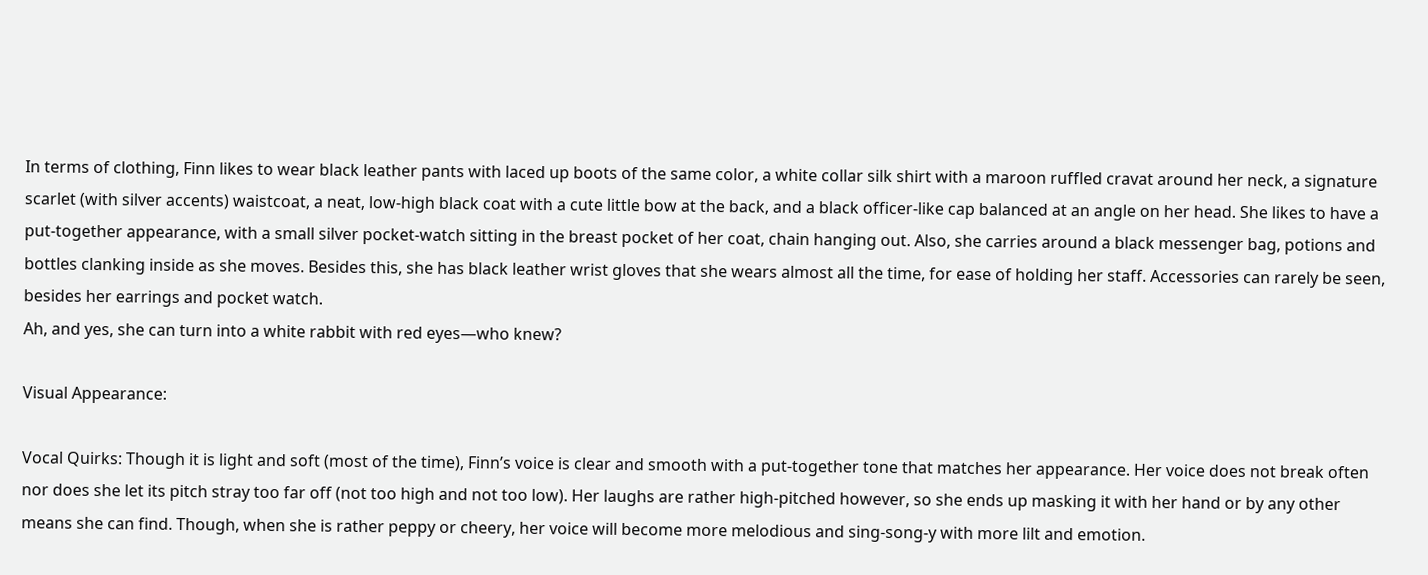In terms of clothing, Finn likes to wear black leather pants with laced up boots of the same color, a white collar silk shirt with a maroon ruffled cravat around her neck, a signature scarlet (with silver accents) waistcoat, a neat, low-high black coat with a cute little bow at the back, and a black officer-like cap balanced at an angle on her head. She likes to have a put-together appearance, with a small silver pocket-watch sitting in the breast pocket of her coat, chain hanging out. Also, she carries around a black messenger bag, potions and bottles clanking inside as she moves. Besides this, she has black leather wrist gloves that she wears almost all the time, for ease of holding her staff. Accessories can rarely be seen, besides her earrings and pocket watch.
Ah, and yes, she can turn into a white rabbit with red eyes—who knew?

Visual Appearance:

Vocal Quirks: Though it is light and soft (most of the time), Finn’s voice is clear and smooth with a put-together tone that matches her appearance. Her voice does not break often nor does she let its pitch stray too far off (not too high and not too low). Her laughs are rather high-pitched however, so she ends up masking it with her hand or by any other means she can find. Though, when she is rather peppy or cheery, her voice will become more melodious and sing-song-y with more lilt and emotion.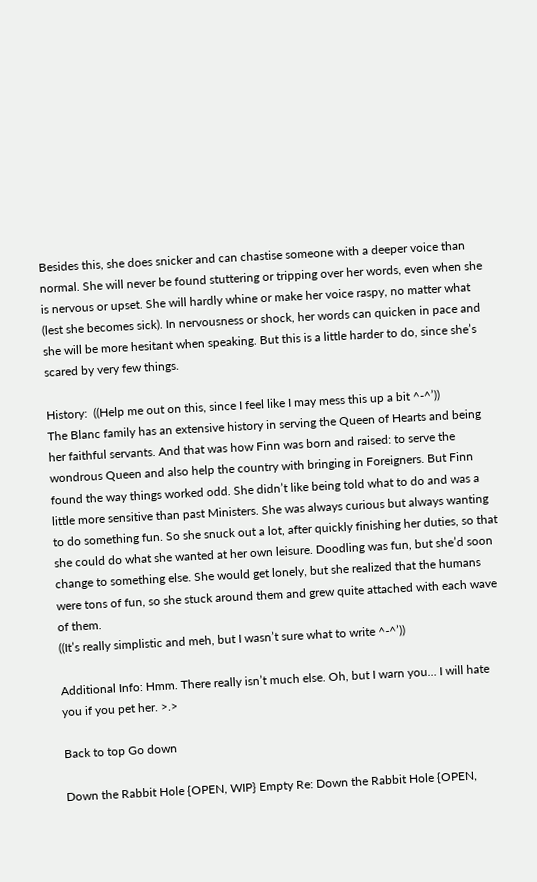Besides this, she does snicker and can chastise someone with a deeper voice than normal. She will never be found stuttering or tripping over her words, even when she is nervous or upset. She will hardly whine or make her voice raspy, no matter what (lest she becomes sick). In nervousness or shock, her words can quicken in pace and she will be more hesitant when speaking. But this is a little harder to do, since she’s scared by very few things.

History:  ((Help me out on this, since I feel like I may mess this up a bit ^-^’))
The Blanc family has an extensive history in serving the Queen of Hearts and being her faithful servants. And that was how Finn was born and raised: to serve the wondrous Queen and also help the country with bringing in Foreigners. But Finn found the way things worked odd. She didn’t like being told what to do and was a little more sensitive than past Ministers. She was always curious but always wanting to do something fun. So she snuck out a lot, after quickly finishing her duties, so that she could do what she wanted at her own leisure. Doodling was fun, but she’d soon change to something else. She would get lonely, but she realized that the humans were tons of fun, so she stuck around them and grew quite attached with each wave of them.
((It’s really simplistic and meh, but I wasn’t sure what to write ^-^’))

Additional Info: Hmm. There really isn’t much else. Oh, but I warn you… I will hate you if you pet her. >.>

Back to top Go down

Down the Rabbit Hole {OPEN, WIP} Empty Re: Down the Rabbit Hole {OPEN,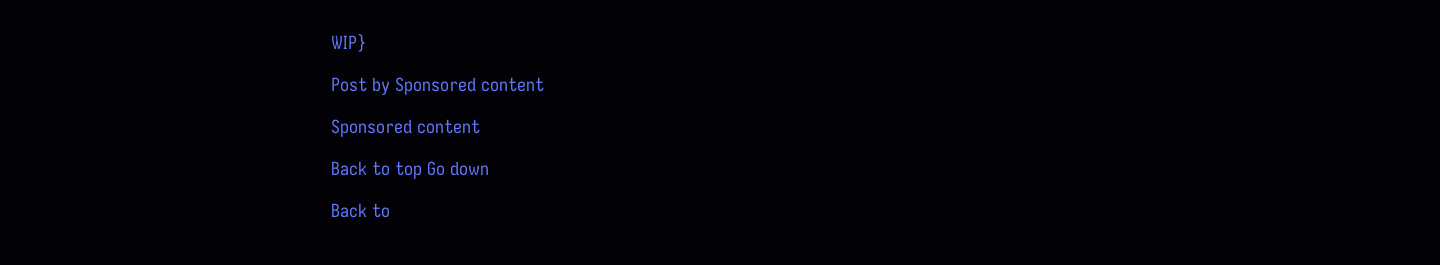WIP}

Post by Sponsored content

Sponsored content

Back to top Go down

Back to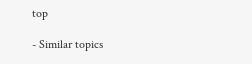top

- Similar topics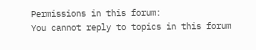Permissions in this forum:
You cannot reply to topics in this forum